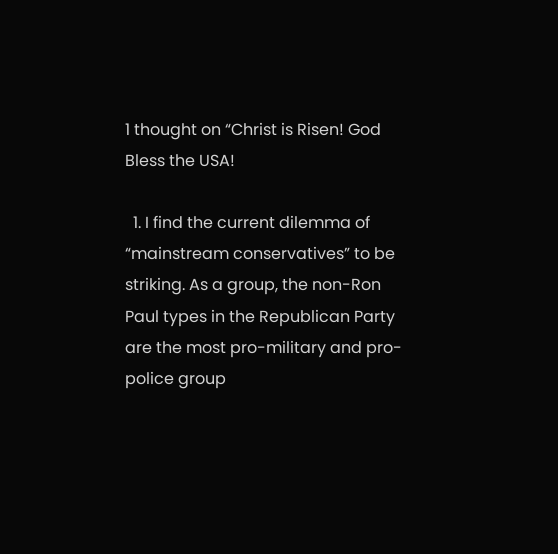1 thought on “Christ is Risen! God Bless the USA!

  1. I find the current dilemma of “mainstream conservatives” to be striking. As a group, the non-Ron Paul types in the Republican Party are the most pro-military and pro-police group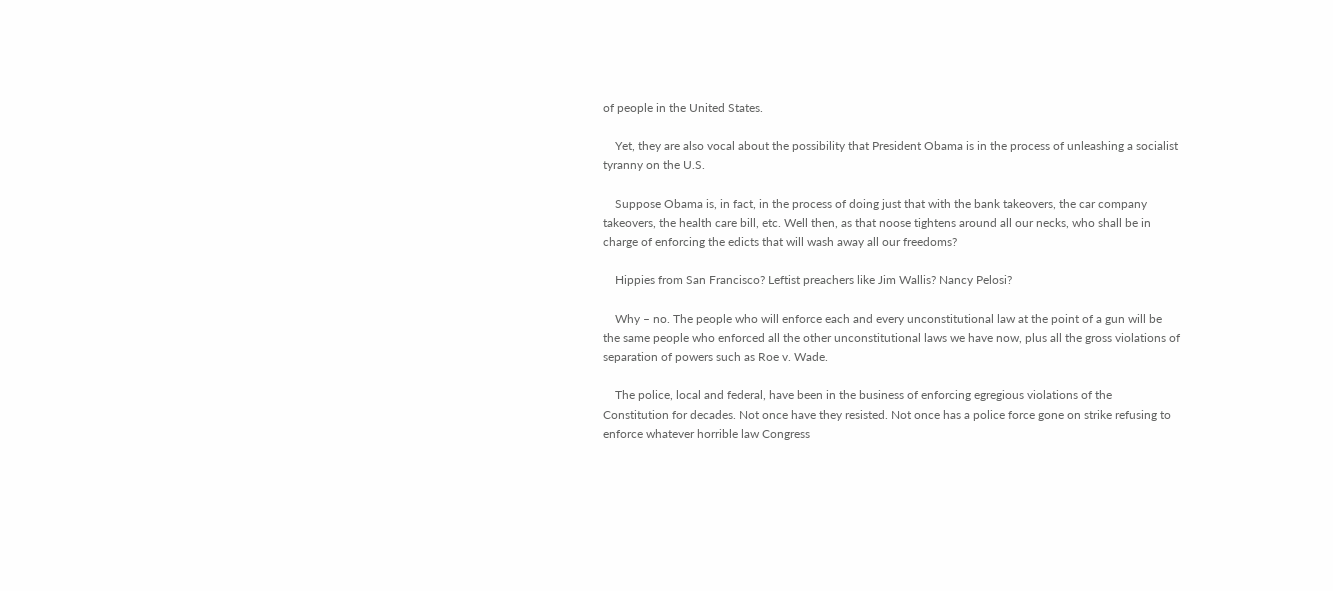of people in the United States.

    Yet, they are also vocal about the possibility that President Obama is in the process of unleashing a socialist tyranny on the U.S.

    Suppose Obama is, in fact, in the process of doing just that with the bank takeovers, the car company takeovers, the health care bill, etc. Well then, as that noose tightens around all our necks, who shall be in charge of enforcing the edicts that will wash away all our freedoms?

    Hippies from San Francisco? Leftist preachers like Jim Wallis? Nancy Pelosi?

    Why – no. The people who will enforce each and every unconstitutional law at the point of a gun will be the same people who enforced all the other unconstitutional laws we have now, plus all the gross violations of separation of powers such as Roe v. Wade.

    The police, local and federal, have been in the business of enforcing egregious violations of the Constitution for decades. Not once have they resisted. Not once has a police force gone on strike refusing to enforce whatever horrible law Congress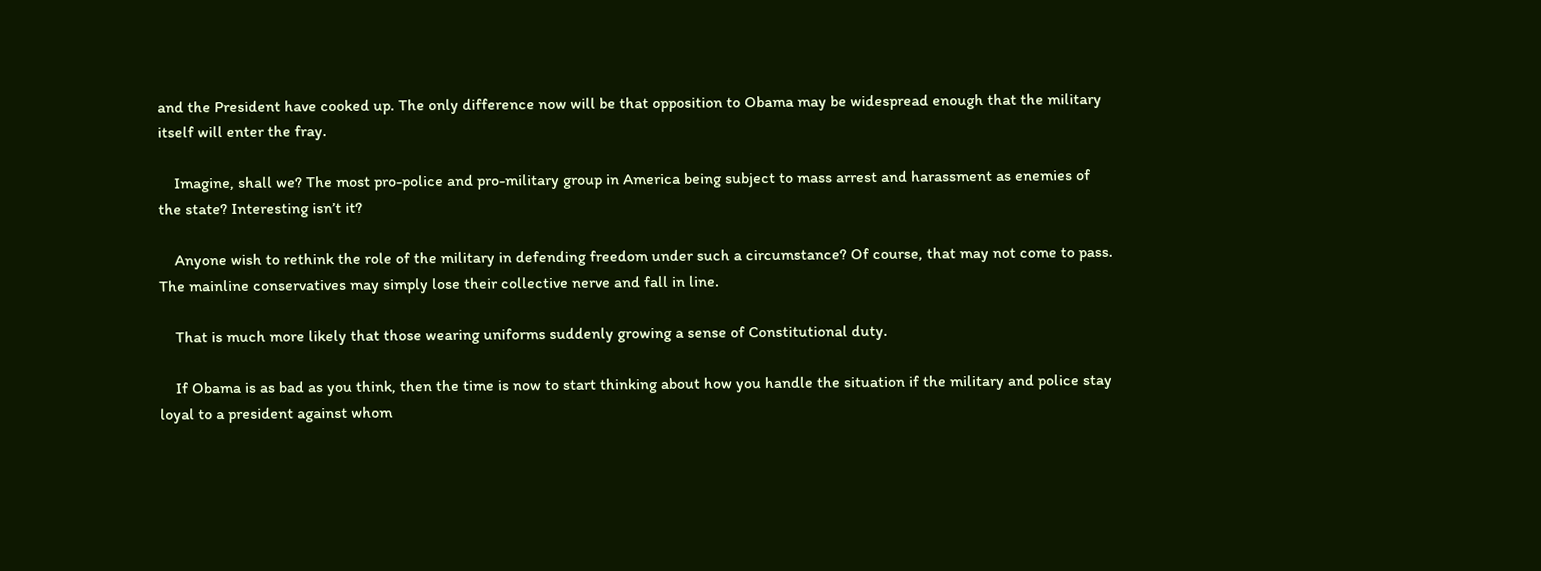and the President have cooked up. The only difference now will be that opposition to Obama may be widespread enough that the military itself will enter the fray.

    Imagine, shall we? The most pro-police and pro-military group in America being subject to mass arrest and harassment as enemies of the state? Interesting isn’t it?

    Anyone wish to rethink the role of the military in defending freedom under such a circumstance? Of course, that may not come to pass. The mainline conservatives may simply lose their collective nerve and fall in line.

    That is much more likely that those wearing uniforms suddenly growing a sense of Constitutional duty.

    If Obama is as bad as you think, then the time is now to start thinking about how you handle the situation if the military and police stay loyal to a president against whom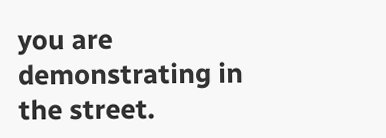you are demonstrating in the street.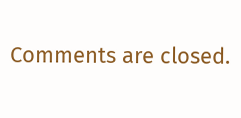Comments are closed.